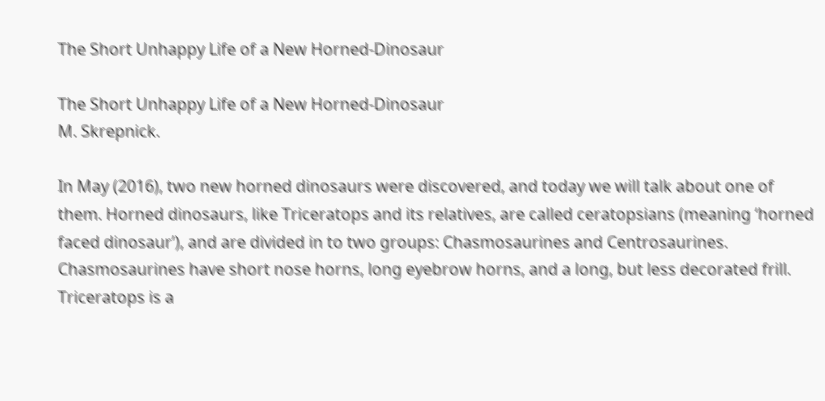The Short Unhappy Life of a New Horned-Dinosaur

The Short Unhappy Life of a New Horned-Dinosaur
M. Skrepnick.

In May (2016), two new horned dinosaurs were discovered, and today we will talk about one of them. Horned dinosaurs, like Triceratops and its relatives, are called ceratopsians (meaning ‘horned faced dinosaur’), and are divided in to two groups: Chasmosaurines and Centrosaurines. Chasmosaurines have short nose horns, long eyebrow horns, and a long, but less decorated frill. Triceratops is a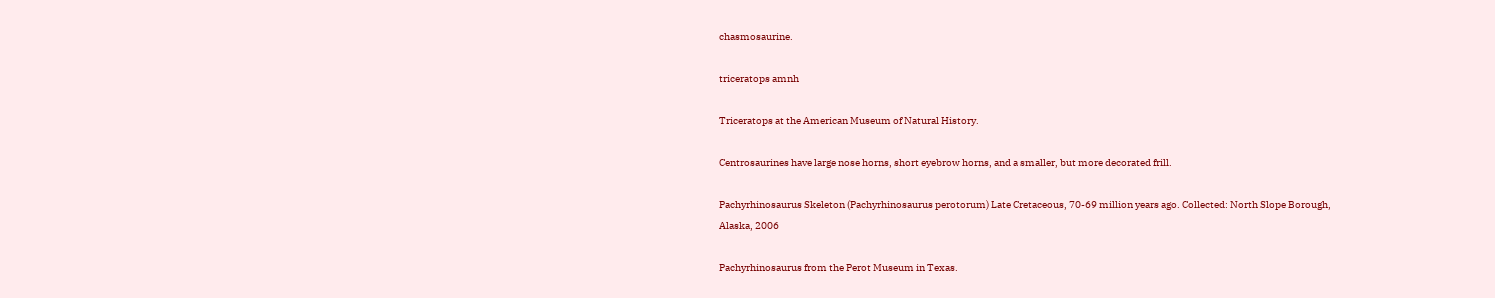chasmosaurine.

triceratops amnh

Triceratops at the American Museum of Natural History.

Centrosaurines have large nose horns, short eyebrow horns, and a smaller, but more decorated frill.

Pachyrhinosaurus Skeleton (Pachyrhinosaurus perotorum) Late Cretaceous, 70-69 million years ago. Collected: North Slope Borough, Alaska, 2006

Pachyrhinosaurus from the Perot Museum in Texas.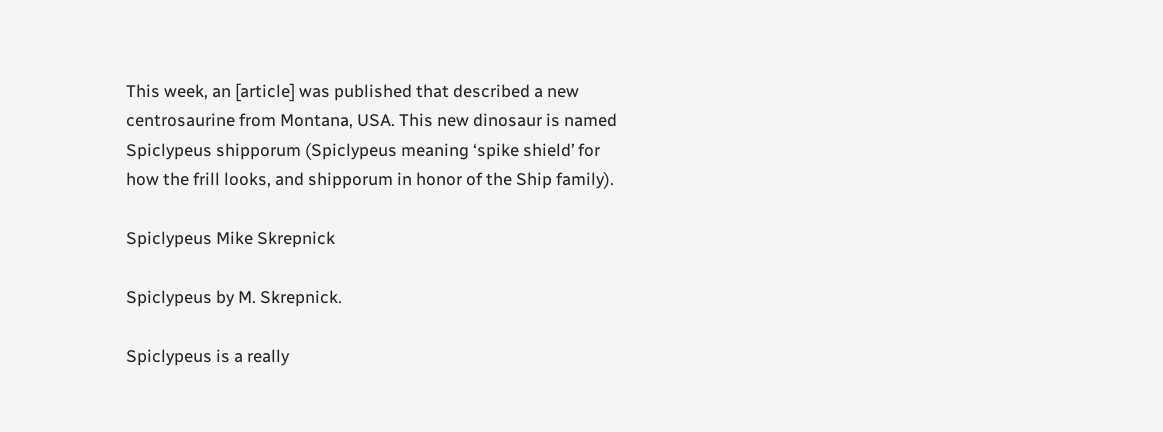This week, an [article] was published that described a new centrosaurine from Montana, USA. This new dinosaur is named Spiclypeus shipporum (Spiclypeus meaning ‘spike shield’ for how the frill looks, and shipporum in honor of the Ship family).

Spiclypeus Mike Skrepnick

Spiclypeus by M. Skrepnick.

Spiclypeus is a really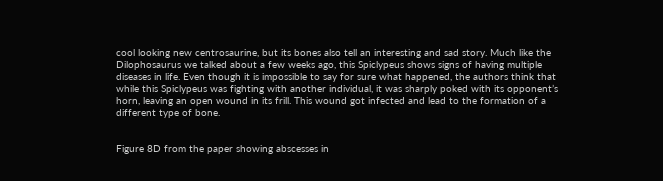cool looking new centrosaurine, but its bones also tell an interesting and sad story. Much like the Dilophosaurus we talked about a few weeks ago, this Spiclypeus shows signs of having multiple diseases in life. Even though it is impossible to say for sure what happened, the authors think that while this Spiclypeus was fighting with another individual, it was sharply poked with its opponent’s horn, leaving an open wound in its frill. This wound got infected and lead to the formation of a different type of bone.


Figure 8D from the paper showing abscesses in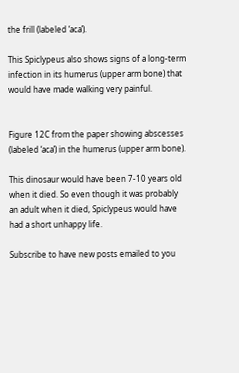the frill (labeled ‘aca’).

This Spiclypeus also shows signs of a long-term infection in its humerus (upper arm bone) that would have made walking very painful.


Figure 12C from the paper showing abscesses (labeled ‘aca’) in the humerus (upper arm bone).

This dinosaur would have been 7-10 years old when it died. So even though it was probably an adult when it died, Spiclypeus would have had a short unhappy life.

Subscribe to have new posts emailed to you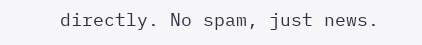directly. No spam, just news.